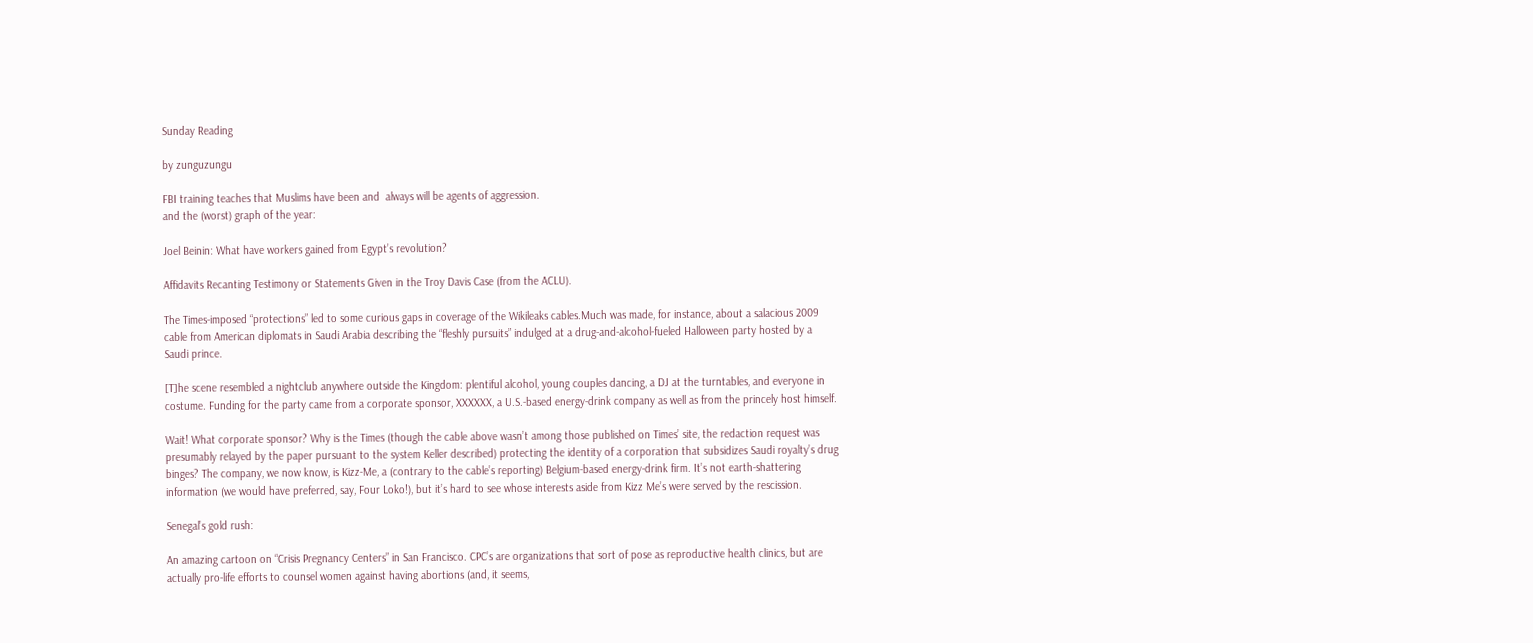Sunday Reading

by zunguzungu

FBI training teaches that Muslims have been and  always will be agents of aggression.
and the (worst) graph of the year:

Joel Beinin: What have workers gained from Egypt’s revolution?

Affidavits Recanting Testimony or Statements Given in the Troy Davis Case (from the ACLU).

The Times-imposed “protections” led to some curious gaps in coverage of the Wikileaks cables.Much was made, for instance, about a salacious 2009 cable from American diplomats in Saudi Arabia describing the “fleshly pursuits” indulged at a drug-and-alcohol-fueled Halloween party hosted by a Saudi prince.

[T]he scene resembled a nightclub anywhere outside the Kingdom: plentiful alcohol, young couples dancing, a DJ at the turntables, and everyone in costume. Funding for the party came from a corporate sponsor, XXXXXX, a U.S.-based energy-drink company as well as from the princely host himself.

Wait! What corporate sponsor? Why is the Times (though the cable above wasn’t among those published on Times’ site, the redaction request was presumably relayed by the paper pursuant to the system Keller described) protecting the identity of a corporation that subsidizes Saudi royalty’s drug binges? The company, we now know, is Kizz-Me, a (contrary to the cable’s reporting) Belgium-based energy-drink firm. It’s not earth-shattering information (we would have preferred, say, Four Loko!), but it’s hard to see whose interests aside from Kizz Me’s were served by the rescission.

Senegal’s gold rush:

An amazing cartoon on “Crisis Pregnancy Centers” in San Francisco. CPC’s are organizations that sort of pose as reproductive health clinics, but are actually pro-life efforts to counsel women against having abortions (and, it seems,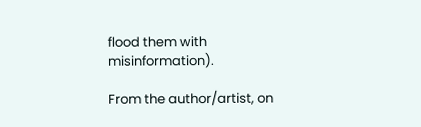flood them with misinformation).

From the author/artist, on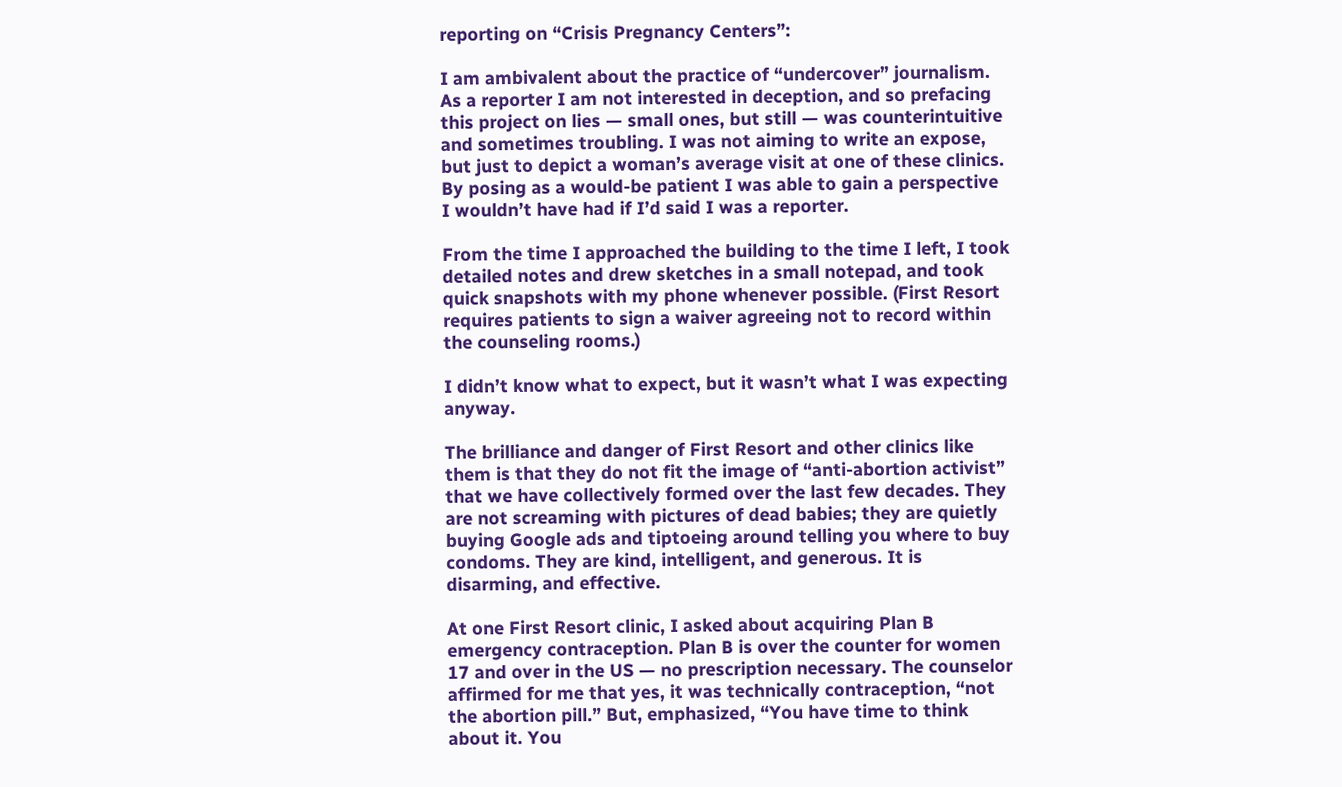reporting on “Crisis Pregnancy Centers”:

I am ambivalent about the practice of “undercover” journalism. As a reporter I am not interested in deception, and so prefacing this project on lies — small ones, but still — was counterintuitive and sometimes troubling. I was not aiming to write an expose, but just to depict a woman’s average visit at one of these clinics. By posing as a would-be patient I was able to gain a perspective I wouldn’t have had if I’d said I was a reporter.

From the time I approached the building to the time I left, I took detailed notes and drew sketches in a small notepad, and took quick snapshots with my phone whenever possible. (First Resort requires patients to sign a waiver agreeing not to record within the counseling rooms.)

I didn’t know what to expect, but it wasn’t what I was expecting anyway.

The brilliance and danger of First Resort and other clinics like them is that they do not fit the image of “anti-abortion activist” that we have collectively formed over the last few decades. They are not screaming with pictures of dead babies; they are quietly buying Google ads and tiptoeing around telling you where to buy condoms. They are kind, intelligent, and generous. It is disarming, and effective.

At one First Resort clinic, I asked about acquiring Plan B emergency contraception. Plan B is over the counter for women 17 and over in the US — no prescription necessary. The counselor affirmed for me that yes, it was technically contraception, “not the abortion pill.” But, emphasized, “You have time to think about it. You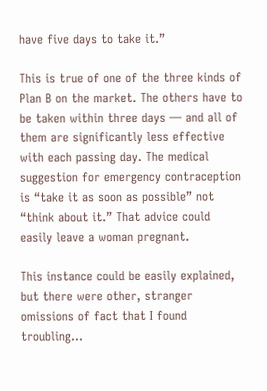have five days to take it.”

This is true of one of the three kinds of Plan B on the market. The others have to be taken within three days — and all of them are significantly less effective with each passing day. The medical suggestion for emergency contraception is “take it as soon as possible” not “think about it.” That advice could easily leave a woman pregnant.

This instance could be easily explained, but there were other, stranger omissions of fact that I found troubling…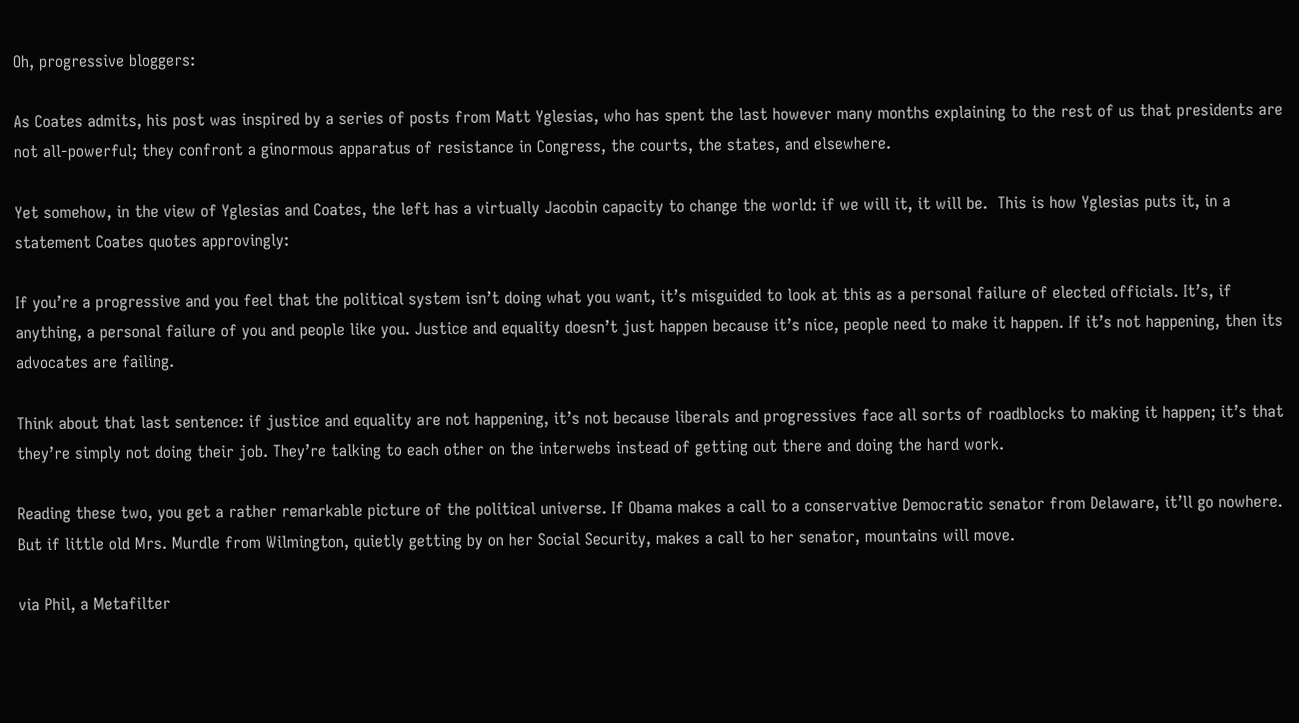Oh, progressive bloggers:

As Coates admits, his post was inspired by a series of posts from Matt Yglesias, who has spent the last however many months explaining to the rest of us that presidents are not all-powerful; they confront a ginormous apparatus of resistance in Congress, the courts, the states, and elsewhere.

Yet somehow, in the view of Yglesias and Coates, the left has a virtually Jacobin capacity to change the world: if we will it, it will be.  This is how Yglesias puts it, in a statement Coates quotes approvingly:

If you’re a progressive and you feel that the political system isn’t doing what you want, it’s misguided to look at this as a personal failure of elected officials. It’s, if anything, a personal failure of you and people like you. Justice and equality doesn’t just happen because it’s nice, people need to make it happen. If it’s not happening, then its advocates are failing.

Think about that last sentence: if justice and equality are not happening, it’s not because liberals and progressives face all sorts of roadblocks to making it happen; it’s that they’re simply not doing their job. They’re talking to each other on the interwebs instead of getting out there and doing the hard work.

Reading these two, you get a rather remarkable picture of the political universe. If Obama makes a call to a conservative Democratic senator from Delaware, it’ll go nowhere. But if little old Mrs. Murdle from Wilmington, quietly getting by on her Social Security, makes a call to her senator, mountains will move.

via Phil, a Metafilter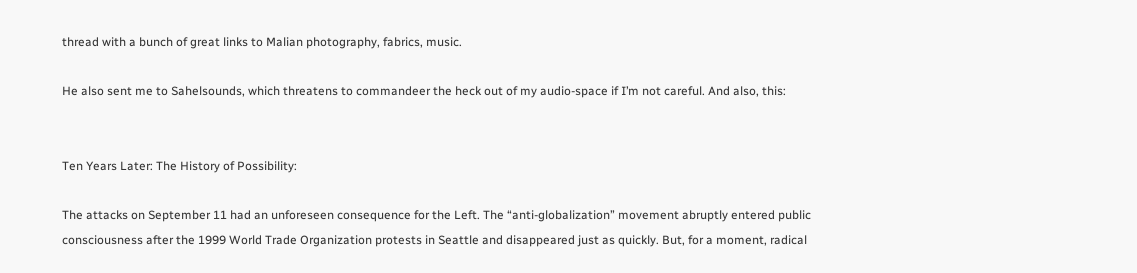thread with a bunch of great links to Malian photography, fabrics, music.

He also sent me to Sahelsounds, which threatens to commandeer the heck out of my audio-space if I’m not careful. And also, this:


Ten Years Later: The History of Possibility:

The attacks on September 11 had an unforeseen consequence for the Left. The “anti-globalization” movement abruptly entered public consciousness after the 1999 World Trade Organization protests in Seattle and disappeared just as quickly. But, for a moment, radical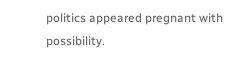politics appeared pregnant with possibility.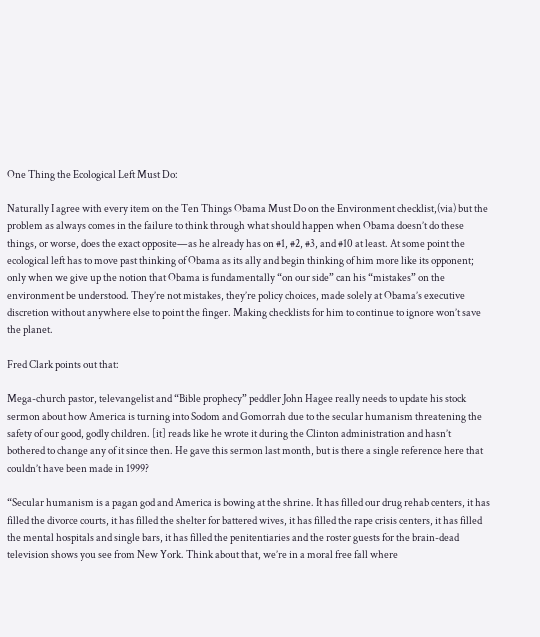One Thing the Ecological Left Must Do:

Naturally I agree with every item on the Ten Things Obama Must Do on the Environment checklist,(via) but the problem as always comes in the failure to think through what should happen when Obama doesn’t do these things, or worse, does the exact opposite—as he already has on #1, #2, #3, and #10 at least. At some point the ecological left has to move past thinking of Obama as its ally and begin thinking of him more like its opponent; only when we give up the notion that Obama is fundamentally “on our side” can his “mistakes” on the environment be understood. They’re not mistakes, they’re policy choices, made solely at Obama’s executive discretion without anywhere else to point the finger. Making checklists for him to continue to ignore won’t save the planet.

Fred Clark points out that:

Mega-church pastor, televangelist and “Bible prophecy” peddler John Hagee really needs to update his stock sermon about how America is turning into Sodom and Gomorrah due to the secular humanism threatening the safety of our good, godly children. [it] reads like he wrote it during the Clinton administration and hasn’t bothered to change any of it since then. He gave this sermon last month, but is there a single reference here that couldn’t have been made in 1999?

“Secular humanism is a pagan god and America is bowing at the shrine. It has filled our drug rehab centers, it has filled the divorce courts, it has filled the shelter for battered wives, it has filled the rape crisis centers, it has filled the mental hospitals and single bars, it has filled the penitentiaries and the roster guests for the brain-dead television shows you see from New York. Think about that, we’re in a moral free fall where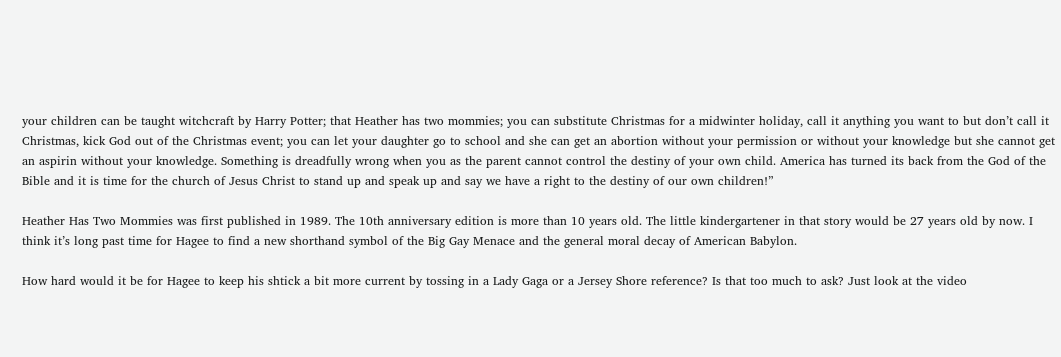your children can be taught witchcraft by Harry Potter; that Heather has two mommies; you can substitute Christmas for a midwinter holiday, call it anything you want to but don’t call it Christmas, kick God out of the Christmas event; you can let your daughter go to school and she can get an abortion without your permission or without your knowledge but she cannot get an aspirin without your knowledge. Something is dreadfully wrong when you as the parent cannot control the destiny of your own child. America has turned its back from the God of the Bible and it is time for the church of Jesus Christ to stand up and speak up and say we have a right to the destiny of our own children!”

Heather Has Two Mommies was first published in 1989. The 10th anniversary edition is more than 10 years old. The little kindergartener in that story would be 27 years old by now. I think it’s long past time for Hagee to find a new shorthand symbol of the Big Gay Menace and the general moral decay of American Babylon.

How hard would it be for Hagee to keep his shtick a bit more current by tossing in a Lady Gaga or a Jersey Shore reference? Is that too much to ask? Just look at the video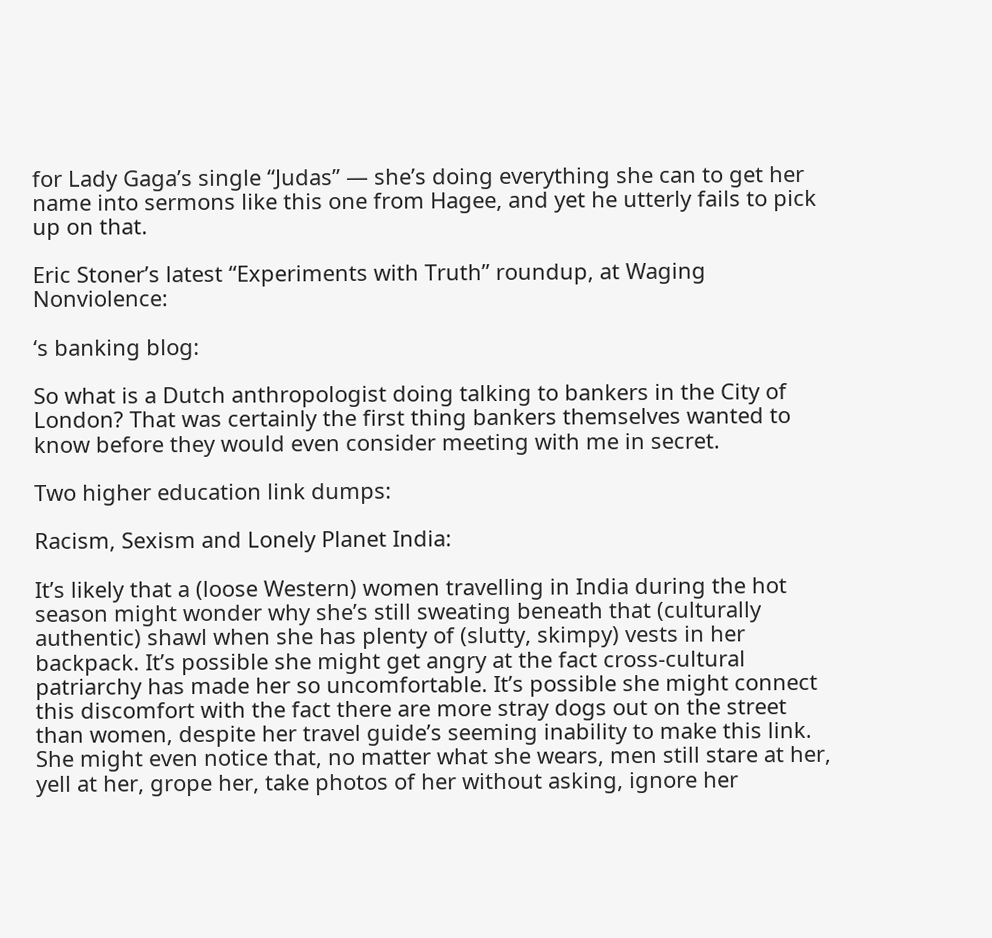for Lady Gaga’s single “Judas” — she’s doing everything she can to get her name into sermons like this one from Hagee, and yet he utterly fails to pick up on that.

Eric Stoner’s latest “Experiments with Truth” roundup, at Waging Nonviolence:

‘s banking blog:

So what is a Dutch anthropologist doing talking to bankers in the City of London? That was certainly the first thing bankers themselves wanted to know before they would even consider meeting with me in secret.

Two higher education link dumps:

Racism, Sexism and Lonely Planet India:

It’s likely that a (loose Western) women travelling in India during the hot season might wonder why she’s still sweating beneath that (culturally authentic) shawl when she has plenty of (slutty, skimpy) vests in her backpack. It’s possible she might get angry at the fact cross-cultural patriarchy has made her so uncomfortable. It’s possible she might connect this discomfort with the fact there are more stray dogs out on the street than women, despite her travel guide’s seeming inability to make this link. She might even notice that, no matter what she wears, men still stare at her, yell at her, grope her, take photos of her without asking, ignore her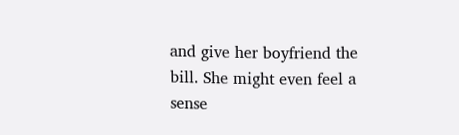and give her boyfriend the bill. She might even feel a sense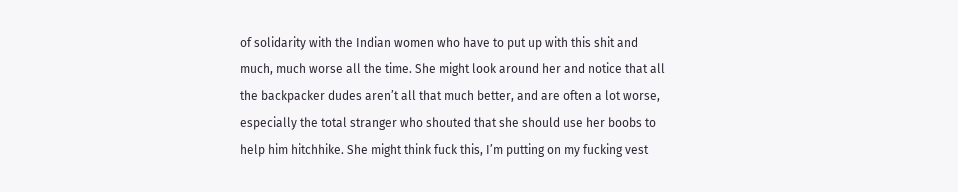of solidarity with the Indian women who have to put up with this shit and much, much worse all the time. She might look around her and notice that all the backpacker dudes aren’t all that much better, and are often a lot worse, especially the total stranger who shouted that she should use her boobs to help him hitchhike. She might think fuck this, I’m putting on my fucking vest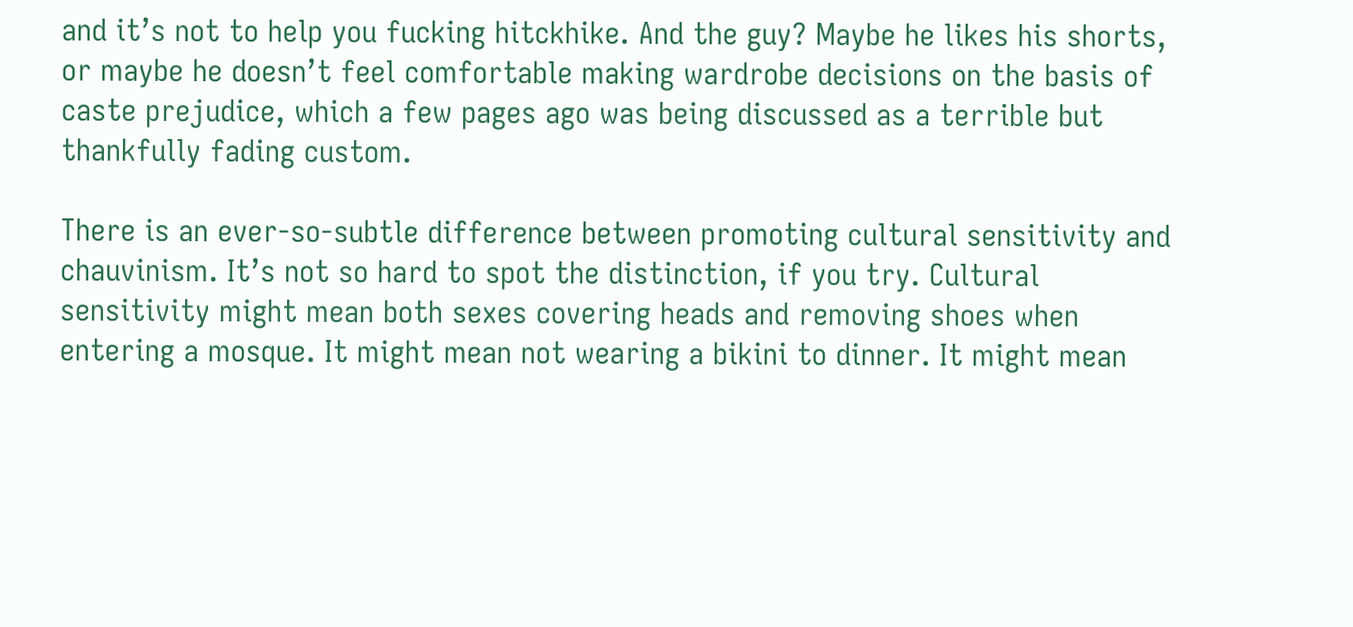and it’s not to help you fucking hitckhike. And the guy? Maybe he likes his shorts, or maybe he doesn’t feel comfortable making wardrobe decisions on the basis of caste prejudice, which a few pages ago was being discussed as a terrible but thankfully fading custom.

There is an ever-so-subtle difference between promoting cultural sensitivity and chauvinism. It’s not so hard to spot the distinction, if you try. Cultural sensitivity might mean both sexes covering heads and removing shoes when entering a mosque. It might mean not wearing a bikini to dinner. It might mean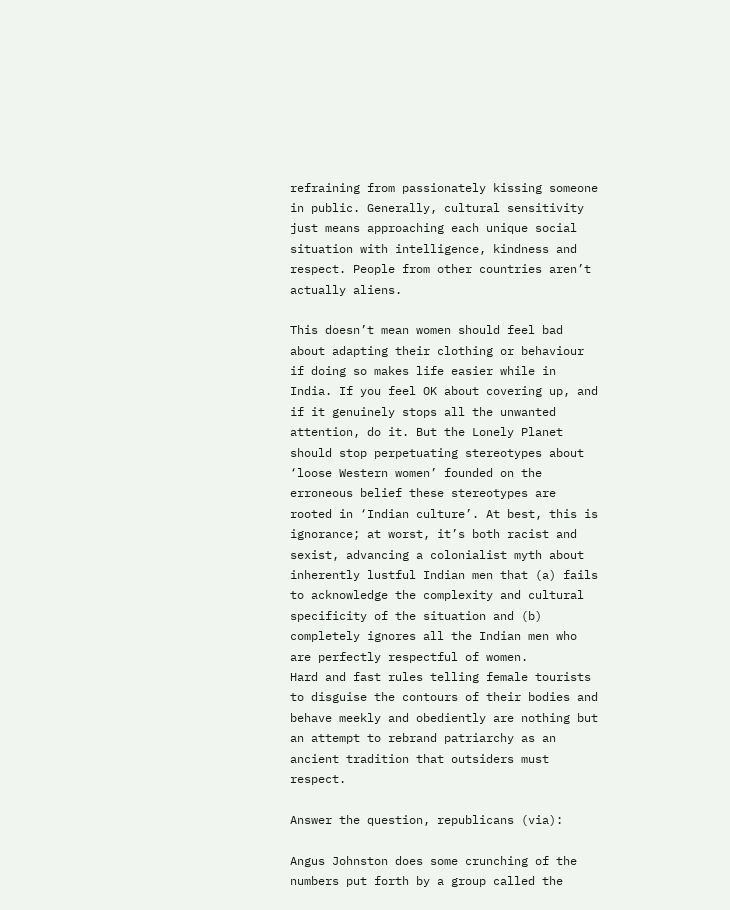refraining from passionately kissing someone in public. Generally, cultural sensitivity just means approaching each unique social situation with intelligence, kindness and respect. People from other countries aren’t actually aliens.

This doesn’t mean women should feel bad about adapting their clothing or behaviour if doing so makes life easier while in India. If you feel OK about covering up, and if it genuinely stops all the unwanted attention, do it. But the Lonely Planet should stop perpetuating stereotypes about ‘loose Western women’ founded on the erroneous belief these stereotypes are rooted in ‘Indian culture’. At best, this is ignorance; at worst, it’s both racist and sexist, advancing a colonialist myth about inherently lustful Indian men that (a) fails to acknowledge the complexity and cultural specificity of the situation and (b) completely ignores all the Indian men who are perfectly respectful of women.
Hard and fast rules telling female tourists to disguise the contours of their bodies and behave meekly and obediently are nothing but an attempt to rebrand patriarchy as an ancient tradition that outsiders must respect.

Answer the question, republicans (via):

Angus Johnston does some crunching of the numbers put forth by a group called the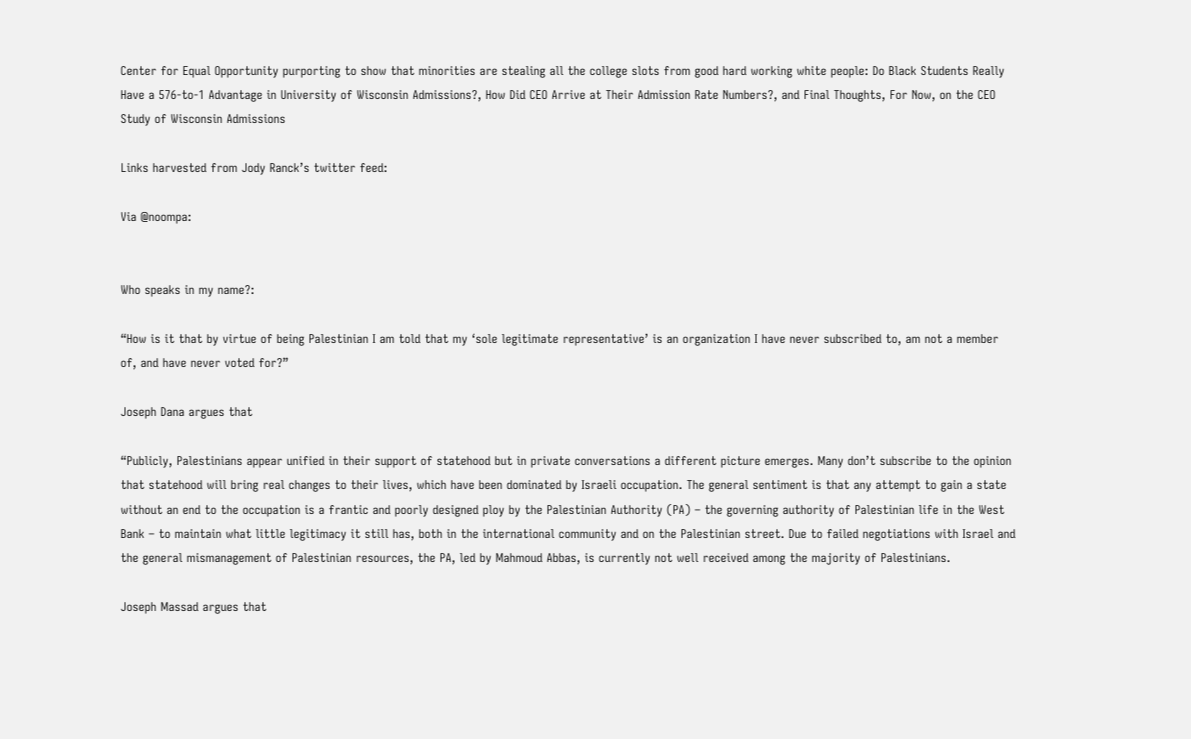Center for Equal Opportunity purporting to show that minorities are stealing all the college slots from good hard working white people: Do Black Students Really Have a 576-to-1 Advantage in University of Wisconsin Admissions?, How Did CEO Arrive at Their Admission Rate Numbers?, and Final Thoughts, For Now, on the CEO Study of Wisconsin Admissions

Links harvested from Jody Ranck’s twitter feed:

Via @noompa:


Who speaks in my name?:

“How is it that by virtue of being Palestinian I am told that my ‘sole legitimate representative’ is an organization I have never subscribed to, am not a member of, and have never voted for?”

Joseph Dana argues that

“Publicly, Palestinians appear unified in their support of statehood but in private conversations a different picture emerges. Many don’t subscribe to the opinion that statehood will bring real changes to their lives, which have been dominated by Israeli occupation. The general sentiment is that any attempt to gain a state without an end to the occupation is a frantic and poorly designed ploy by the Palestinian Authority (PA) – the governing authority of Palestinian life in the West Bank – to maintain what little legitimacy it still has, both in the international community and on the Palestinian street. Due to failed negotiations with Israel and the general mismanagement of Palestinian resources, the PA, led by Mahmoud Abbas, is currently not well received among the majority of Palestinians.

Joseph Massad argues that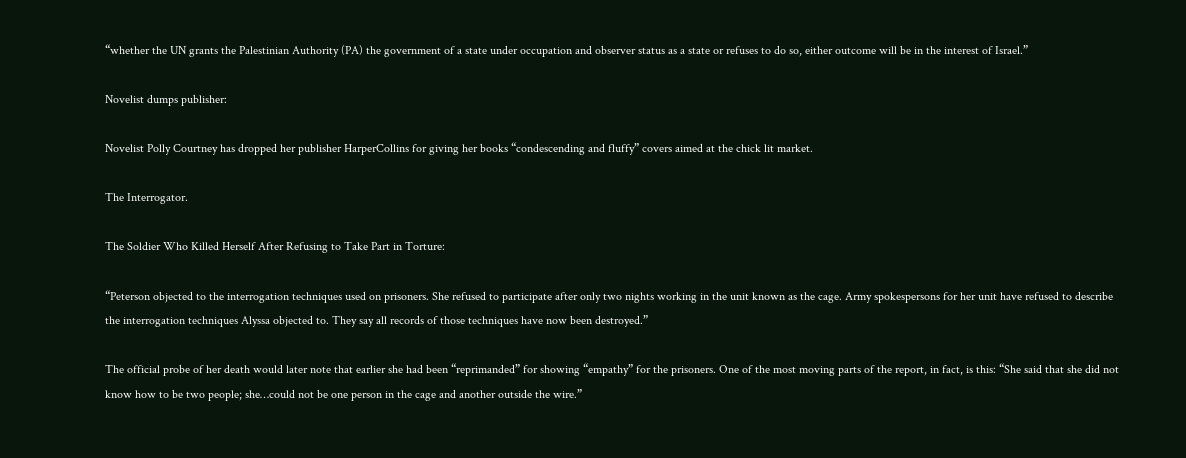“whether the UN grants the Palestinian Authority (PA) the government of a state under occupation and observer status as a state or refuses to do so, either outcome will be in the interest of Israel.”

Novelist dumps publisher:

Novelist Polly Courtney has dropped her publisher HarperCollins for giving her books “condescending and fluffy” covers aimed at the chick lit market.

The Interrogator.

The Soldier Who Killed Herself After Refusing to Take Part in Torture:

“Peterson objected to the interrogation techniques used on prisoners. She refused to participate after only two nights working in the unit known as the cage. Army spokespersons for her unit have refused to describe the interrogation techniques Alyssa objected to. They say all records of those techniques have now been destroyed.”

The official probe of her death would later note that earlier she had been “reprimanded” for showing “empathy” for the prisoners. One of the most moving parts of the report, in fact, is this: “She said that she did not know how to be two people; she…could not be one person in the cage and another outside the wire.”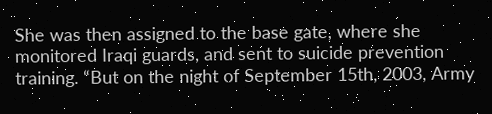She was then assigned to the base gate, where she monitored Iraqi guards, and sent to suicide prevention training. “But on the night of September 15th, 2003, Army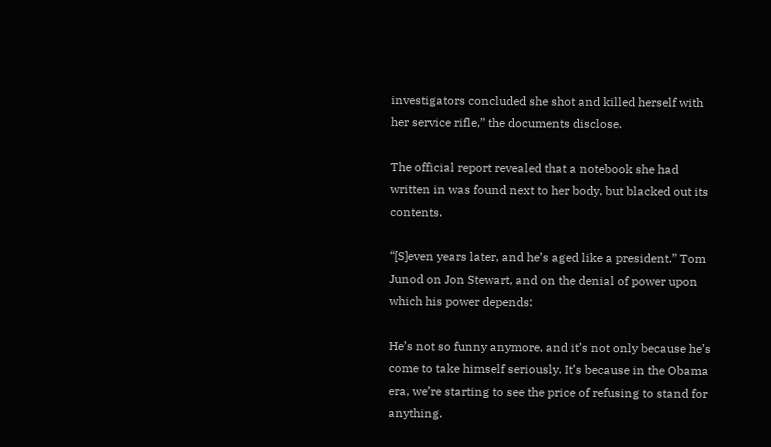investigators concluded she shot and killed herself with her service rifle,” the documents disclose.

The official report revealed that a notebook she had written in was found next to her body, but blacked out its contents.

“[S]even years later, and he’s aged like a president.” Tom Junod on Jon Stewart, and on the denial of power upon which his power depends:

He’s not so funny anymore, and it’s not only because he’s come to take himself seriously. It’s because in the Obama era, we’re starting to see the price of refusing to stand for anything.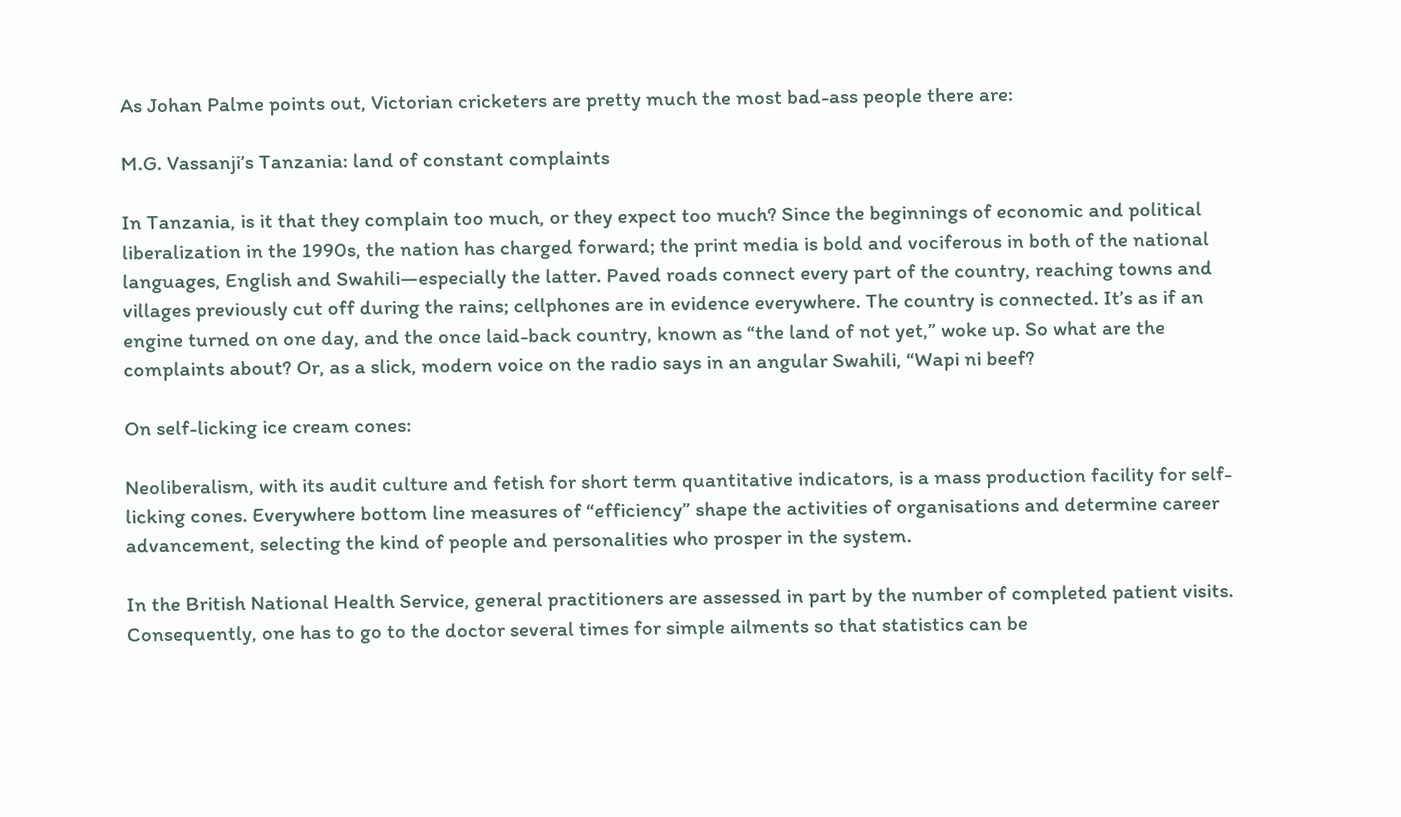As Johan Palme points out, Victorian cricketers are pretty much the most bad-ass people there are:

M.G. Vassanji’s Tanzania: land of constant complaints

In Tanzania, is it that they complain too much, or they expect too much? Since the beginnings of economic and political liberalization in the 1990s, the nation has charged forward; the print media is bold and vociferous in both of the national languages, English and Swahili—especially the latter. Paved roads connect every part of the country, reaching towns and villages previously cut off during the rains; cellphones are in evidence everywhere. The country is connected. It’s as if an engine turned on one day, and the once laid-back country, known as “the land of not yet,” woke up. So what are the complaints about? Or, as a slick, modern voice on the radio says in an angular Swahili, “Wapi ni beef?

On self-licking ice cream cones:

Neoliberalism, with its audit culture and fetish for short term quantitative indicators, is a mass production facility for self-licking cones. Everywhere bottom line measures of “efficiency” shape the activities of organisations and determine career advancement, selecting the kind of people and personalities who prosper in the system.

In the British National Health Service, general practitioners are assessed in part by the number of completed patient visits. Consequently, one has to go to the doctor several times for simple ailments so that statistics can be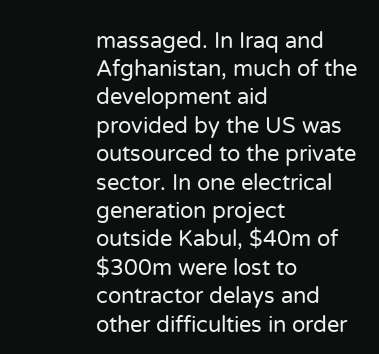massaged. In Iraq and Afghanistan, much of the development aid provided by the US was outsourced to the private sector. In one electrical generation project outside Kabul, $40m of $300m were lost to contractor delays and other difficulties in order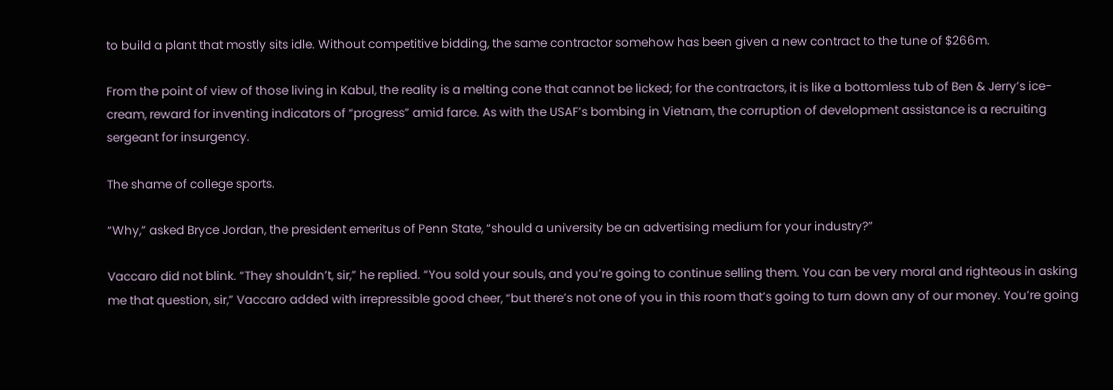to build a plant that mostly sits idle. Without competitive bidding, the same contractor somehow has been given a new contract to the tune of $266m.

From the point of view of those living in Kabul, the reality is a melting cone that cannot be licked; for the contractors, it is like a bottomless tub of Ben & Jerry’s ice-cream, reward for inventing indicators of “progress” amid farce. As with the USAF’s bombing in Vietnam, the corruption of development assistance is a recruiting sergeant for insurgency.

The shame of college sports.

“Why,” asked Bryce Jordan, the president emeritus of Penn State, “should a university be an advertising medium for your industry?”

Vaccaro did not blink. “They shouldn’t, sir,” he replied. “You sold your souls, and you’re going to continue selling them. You can be very moral and righteous in asking me that question, sir,” Vaccaro added with irrepressible good cheer, “but there’s not one of you in this room that’s going to turn down any of our money. You’re going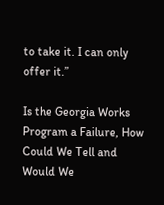to take it. I can only offer it.”

Is the Georgia Works Program a Failure, How Could We Tell and Would We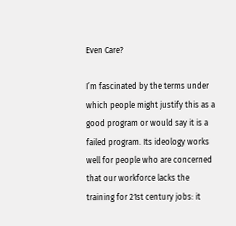Even Care?

I’m fascinated by the terms under which people might justify this as a good program or would say it is a failed program. Its ideology works well for people who are concerned that our workforce lacks the training for 21st century jobs: it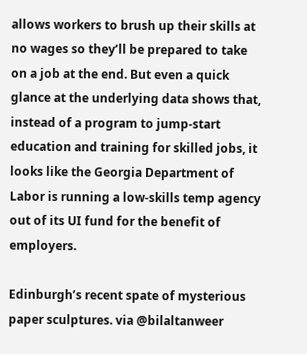allows workers to brush up their skills at no wages so they’ll be prepared to take on a job at the end. But even a quick glance at the underlying data shows that, instead of a program to jump-start education and training for skilled jobs, it looks like the Georgia Department of Labor is running a low-skills temp agency out of its UI fund for the benefit of employers.

Edinburgh’s recent spate of mysterious paper sculptures. via @bilaltanweer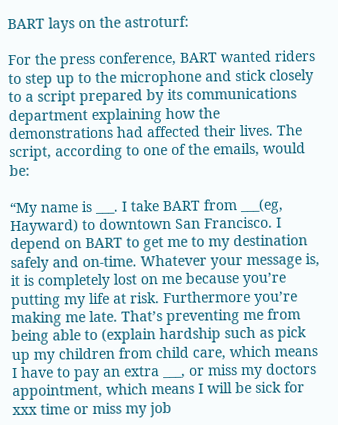BART lays on the astroturf:

For the press conference, BART wanted riders to step up to the microphone and stick closely to a script prepared by its communications department explaining how the demonstrations had affected their lives. The script, according to one of the emails, would be:

“My name is ___. I take BART from ___(eg, Hayward) to downtown San Francisco. I depend on BART to get me to my destination safely and on-time. Whatever your message is, it is completely lost on me because you’re putting my life at risk. Furthermore you’re making me late. That’s preventing me from being able to (explain hardship such as pick up my children from child care, which means I have to pay an extra ___, or miss my doctors appointment, which means I will be sick for xxx time or miss my job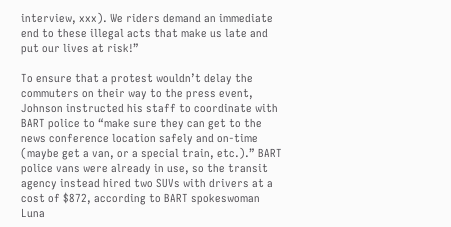interview, xxx). We riders demand an immediate end to these illegal acts that make us late and put our lives at risk!”

To ensure that a protest wouldn’t delay the commuters on their way to the press event, Johnson instructed his staff to coordinate with BART police to “make sure they can get to the news conference location safely and on-time (maybe get a van, or a special train, etc.).” BART police vans were already in use, so the transit agency instead hired two SUVs with drivers at a cost of $872, according to BART spokeswoman Luna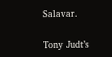Salavar.

Tony Judt’s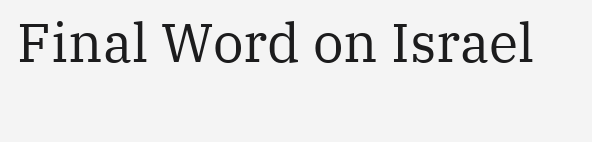Final Word on Israel